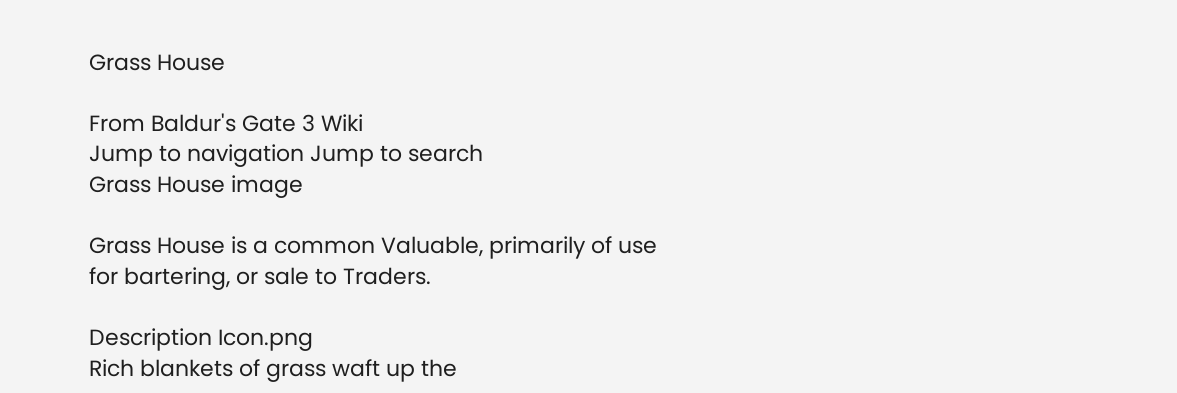Grass House

From Baldur's Gate 3 Wiki
Jump to navigation Jump to search
Grass House image

Grass House is a common Valuable, primarily of use for bartering, or sale to Traders.

Description Icon.png
Rich blankets of grass waft up the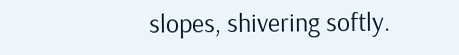slopes, shivering softly.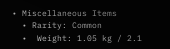• Miscellaneous Items
  • Rarity: Common
  •  Weight: 1.05 kg / 2.1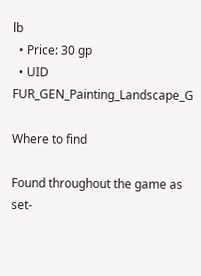lb
  • Price: 30 gp
  • UID FUR_GEN_Painting_Landscape_G

Where to find

Found throughout the game as set-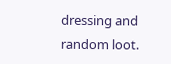dressing and random loot.